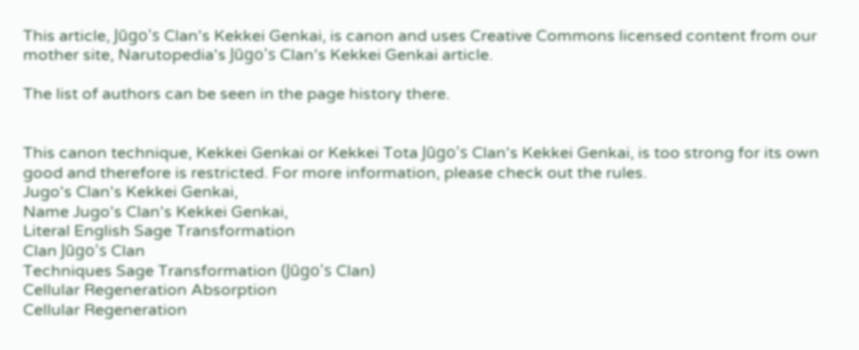This article, Jūgo's Clan's Kekkei Genkai, is canon and uses Creative Commons licensed content from our mother site, Narutopedia's Jūgo's Clan's Kekkei Genkai article.

The list of authors can be seen in the page history there.


This canon technique, Kekkei Genkai or Kekkei Tota Jūgo's Clan's Kekkei Genkai, is too strong for its own good and therefore is restricted. For more information, please check out the rules.
Jugo's Clan's Kekkei Genkai,
Name Jugo's Clan's Kekkei Genkai,
Literal English Sage Transformation
Clan Jūgo's Clan
Techniques Sage Transformation (Jūgo's Clan)
Cellular Regeneration Absorption
Cellular Regeneration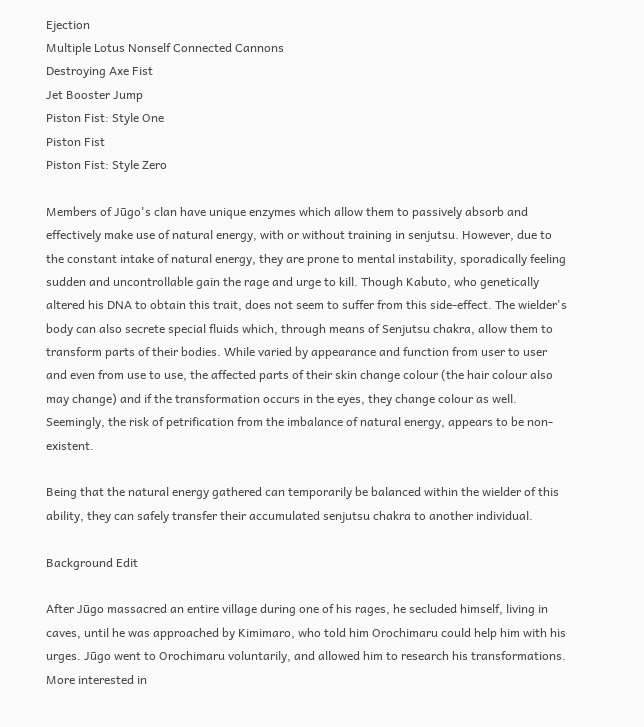Ejection
Multiple Lotus Nonself Connected Cannons
Destroying Axe Fist
Jet Booster Jump
Piston Fist: Style One
Piston Fist
Piston Fist: Style Zero

Members of Jūgo's clan have unique enzymes which allow them to passively absorb and effectively make use of natural energy, with or without training in senjutsu. However, due to the constant intake of natural energy, they are prone to mental instability, sporadically feeling sudden and uncontrollable gain the rage and urge to kill. Though Kabuto, who genetically altered his DNA to obtain this trait, does not seem to suffer from this side-effect. The wielder's body can also secrete special fluids which, through means of Senjutsu chakra, allow them to transform parts of their bodies. While varied by appearance and function from user to user and even from use to use, the affected parts of their skin change colour (the hair colour also may change) and if the transformation occurs in the eyes, they change colour as well. Seemingly, the risk of petrification from the imbalance of natural energy, appears to be non-existent.

Being that the natural energy gathered can temporarily be balanced within the wielder of this ability, they can safely transfer their accumulated senjutsu chakra to another individual.

Background Edit

After Jūgo massacred an entire village during one of his rages, he secluded himself, living in caves, until he was approached by Kimimaro, who told him Orochimaru could help him with his urges. Jūgo went to Orochimaru voluntarily, and allowed him to research his transformations. More interested in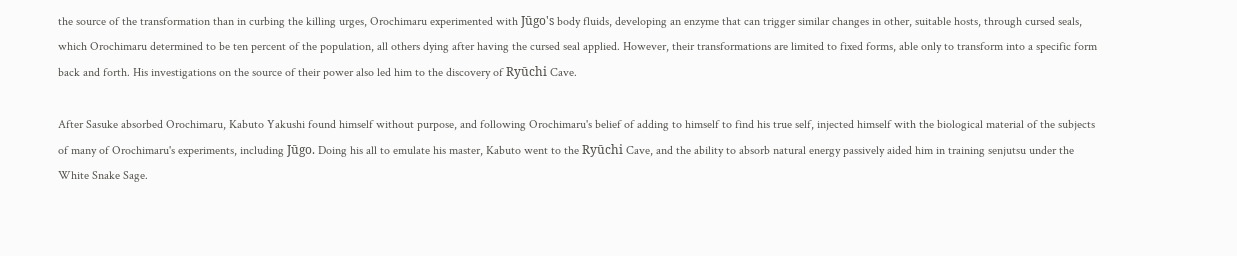the source of the transformation than in curbing the killing urges, Orochimaru experimented with Jūgo's body fluids, developing an enzyme that can trigger similar changes in other, suitable hosts, through cursed seals, which Orochimaru determined to be ten percent of the population, all others dying after having the cursed seal applied. However, their transformations are limited to fixed forms, able only to transform into a specific form back and forth. His investigations on the source of their power also led him to the discovery of Ryūchi Cave.

After Sasuke absorbed Orochimaru, Kabuto Yakushi found himself without purpose, and following Orochimaru's belief of adding to himself to find his true self, injected himself with the biological material of the subjects of many of Orochimaru's experiments, including Jūgo. Doing his all to emulate his master, Kabuto went to the Ryūchi Cave, and the ability to absorb natural energy passively aided him in training senjutsu under the White Snake Sage.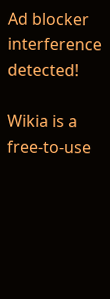Ad blocker interference detected!

Wikia is a free-to-use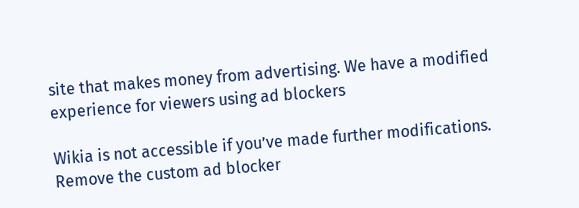site that makes money from advertising. We have a modified experience for viewers using ad blockers

Wikia is not accessible if you’ve made further modifications. Remove the custom ad blocker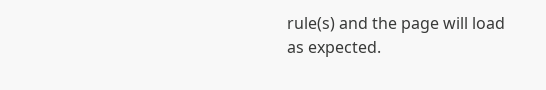rule(s) and the page will load as expected.